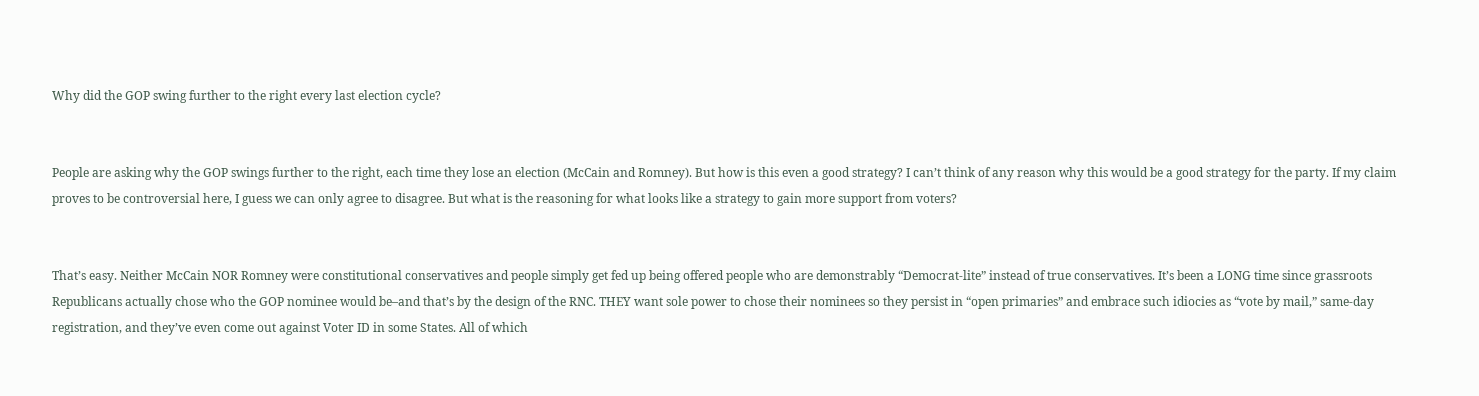Why did the GOP swing further to the right every last election cycle?


People are asking why the GOP swings further to the right, each time they lose an election (McCain and Romney). But how is this even a good strategy? I can’t think of any reason why this would be a good strategy for the party. If my claim proves to be controversial here, I guess we can only agree to disagree. But what is the reasoning for what looks like a strategy to gain more support from voters?


That’s easy. Neither McCain NOR Romney were constitutional conservatives and people simply get fed up being offered people who are demonstrably “Democrat-lite” instead of true conservatives. It’s been a LONG time since grassroots Republicans actually chose who the GOP nominee would be–and that’s by the design of the RNC. THEY want sole power to chose their nominees so they persist in “open primaries” and embrace such idiocies as “vote by mail,” same-day registration, and they’ve even come out against Voter ID in some States. All of which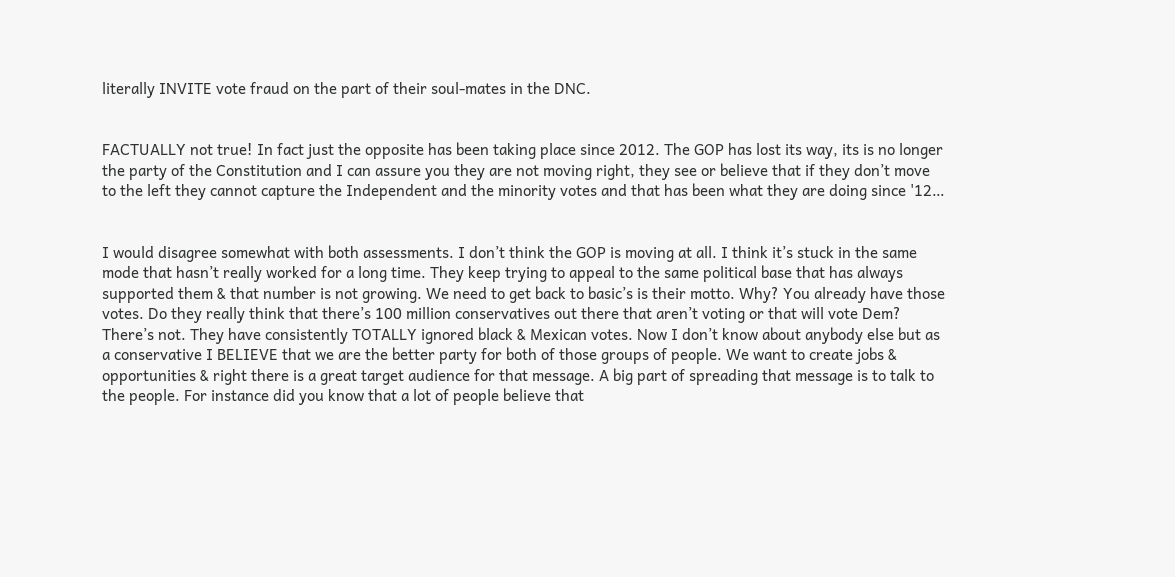literally INVITE vote fraud on the part of their soul-mates in the DNC.


FACTUALLY not true! In fact just the opposite has been taking place since 2012. The GOP has lost its way, its is no longer the party of the Constitution and I can assure you they are not moving right, they see or believe that if they don’t move to the left they cannot capture the Independent and the minority votes and that has been what they are doing since '12…


I would disagree somewhat with both assessments. I don’t think the GOP is moving at all. I think it’s stuck in the same mode that hasn’t really worked for a long time. They keep trying to appeal to the same political base that has always supported them & that number is not growing. We need to get back to basic’s is their motto. Why? You already have those votes. Do they really think that there’s 100 million conservatives out there that aren’t voting or that will vote Dem? There’s not. They have consistently TOTALLY ignored black & Mexican votes. Now I don’t know about anybody else but as a conservative I BELIEVE that we are the better party for both of those groups of people. We want to create jobs & opportunities & right there is a great target audience for that message. A big part of spreading that message is to talk to the people. For instance did you know that a lot of people believe that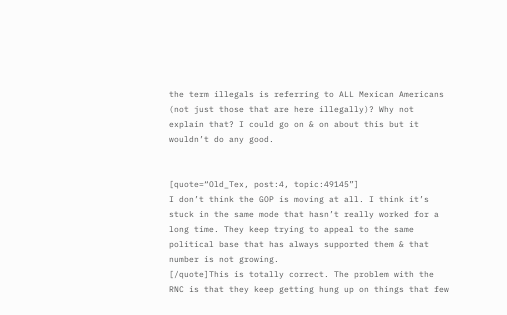the term illegals is referring to ALL Mexican Americans (not just those that are here illegally)? Why not explain that? I could go on & on about this but it wouldn’t do any good.


[quote=“Old_Tex, post:4, topic:49145”]
I don’t think the GOP is moving at all. I think it’s stuck in the same mode that hasn’t really worked for a long time. They keep trying to appeal to the same political base that has always supported them & that number is not growing.
[/quote]This is totally correct. The problem with the RNC is that they keep getting hung up on things that few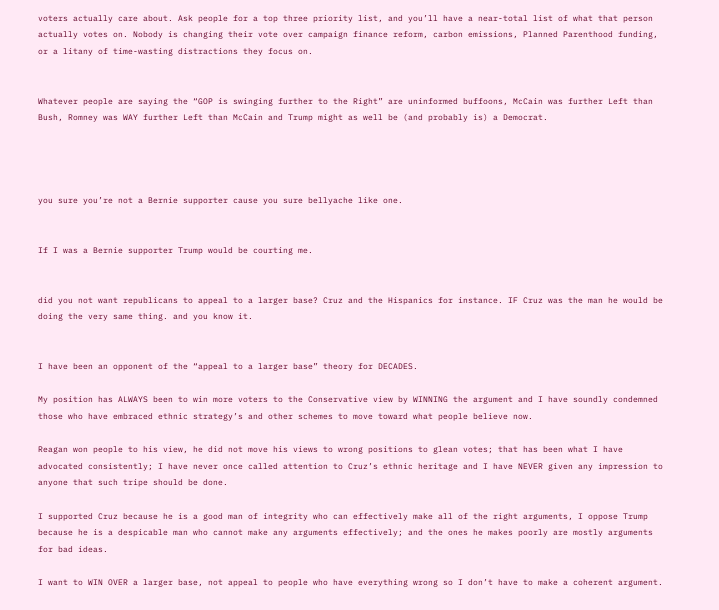voters actually care about. Ask people for a top three priority list, and you’ll have a near-total list of what that person actually votes on. Nobody is changing their vote over campaign finance reform, carbon emissions, Planned Parenthood funding, or a litany of time-wasting distractions they focus on.


Whatever people are saying the “GOP is swinging further to the Right” are uninformed buffoons, McCain was further Left than Bush, Romney was WAY further Left than McCain and Trump might as well be (and probably is) a Democrat.




you sure you’re not a Bernie supporter cause you sure bellyache like one.


If I was a Bernie supporter Trump would be courting me.


did you not want republicans to appeal to a larger base? Cruz and the Hispanics for instance. IF Cruz was the man he would be doing the very same thing. and you know it.


I have been an opponent of the “appeal to a larger base” theory for DECADES.

My position has ALWAYS been to win more voters to the Conservative view by WINNING the argument and I have soundly condemned those who have embraced ethnic strategy’s and other schemes to move toward what people believe now.

Reagan won people to his view, he did not move his views to wrong positions to glean votes; that has been what I have advocated consistently; I have never once called attention to Cruz’s ethnic heritage and I have NEVER given any impression to anyone that such tripe should be done.

I supported Cruz because he is a good man of integrity who can effectively make all of the right arguments, I oppose Trump because he is a despicable man who cannot make any arguments effectively; and the ones he makes poorly are mostly arguments for bad ideas.

I want to WIN OVER a larger base, not appeal to people who have everything wrong so I don’t have to make a coherent argument.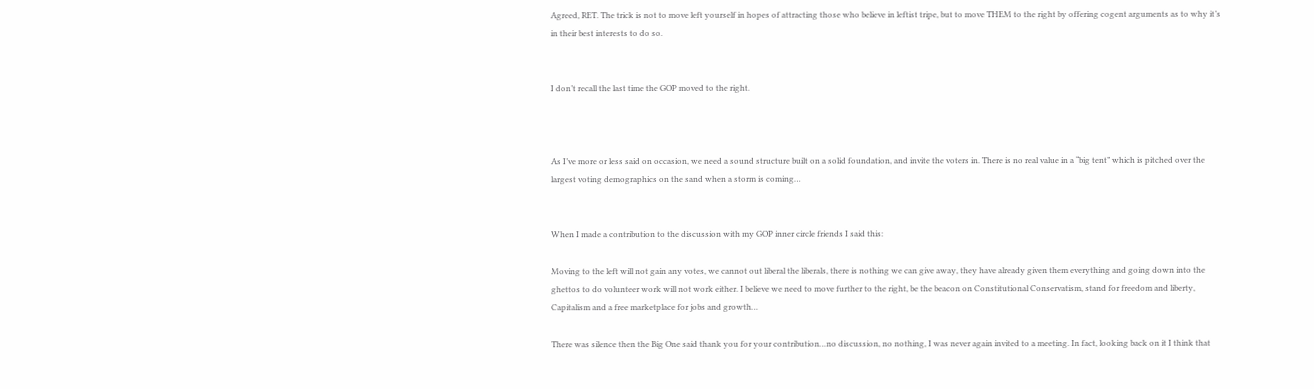Agreed, RET. The trick is not to move left yourself in hopes of attracting those who believe in leftist tripe, but to move THEM to the right by offering cogent arguments as to why it’s in their best interests to do so.


I don’t recall the last time the GOP moved to the right.



As I’ve more or less said on occasion, we need a sound structure built on a solid foundation, and invite the voters in. There is no real value in a “big tent” which is pitched over the largest voting demographics on the sand when a storm is coming…


When I made a contribution to the discussion with my GOP inner circle friends I said this:

Moving to the left will not gain any votes, we cannot out liberal the liberals, there is nothing we can give away, they have already given them everything and going down into the ghettos to do volunteer work will not work either. I believe we need to move further to the right, be the beacon on Constitutional Conservatism, stand for freedom and liberty, Capitalism and a free marketplace for jobs and growth…

There was silence then the Big One said thank you for your contribution…no discussion, no nothing, I was never again invited to a meeting. In fact, looking back on it I think that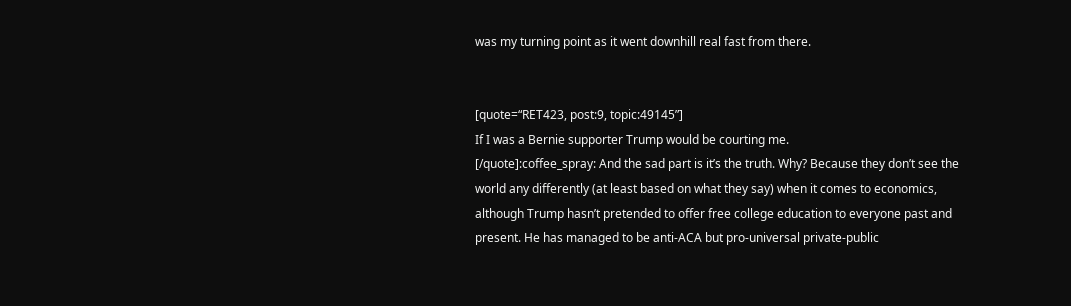was my turning point as it went downhill real fast from there.


[quote=“RET423, post:9, topic:49145”]
If I was a Bernie supporter Trump would be courting me.
[/quote]:coffee_spray: And the sad part is it’s the truth. Why? Because they don’t see the world any differently (at least based on what they say) when it comes to economics, although Trump hasn’t pretended to offer free college education to everyone past and present. He has managed to be anti-ACA but pro-universal private-public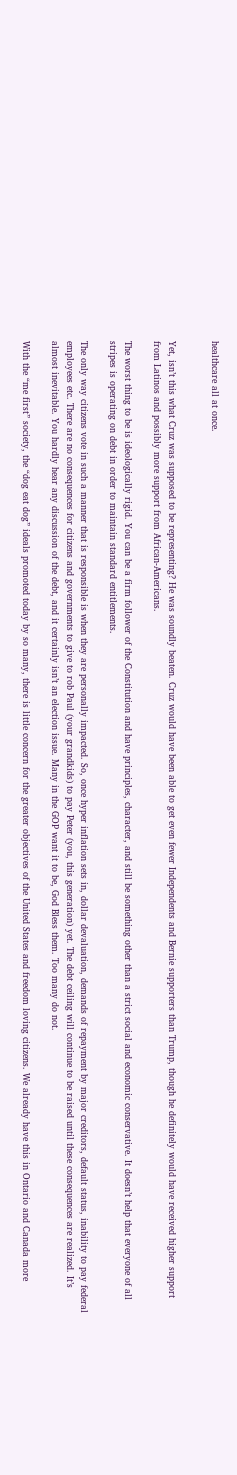healthcare all at once.


Yet, isn’t this what Cruz was supposed to be representing? He was soundly beaten. Cruz would have been able to get even fewer Independents and Bernie supporters than Trump, though he definitely would have received higher support from Latinos and possibly more support from African-Americans.

The worst thing to be is ideologically rigid. You can be a firm follower of the Constitution and have principles, character, and still be something other than a strict social and economic conservative. It doesn’t help that everyone of all stripes is operating on debt in order to maintain standard entitlements.

The only way citizens vote in such a manner that is responsible is when they are personally impacted. So, once hyper inflation sets in, dollar devaluation, demands of repayment by major creditors, default status, inability to pay federal employees etc. There are no consequences for citizens and governments to give to rob Paul (your grandkids) to pay Peter (you, this generation) yet. The debt ceiling will continue to be raised until these consequences are realized. It’s almost inevitable. You hardly hear any discussion of the debt, and it certainly isn’t an election issue. Many in the GOP want it to be, God Bless them. Too many do not.

With the “me first” society, the “dog eat dog” ideals promoted today by so many, there is little concern for the greater objectives of the United States and freedom loving citizens. We already have this in Ontario and Canada more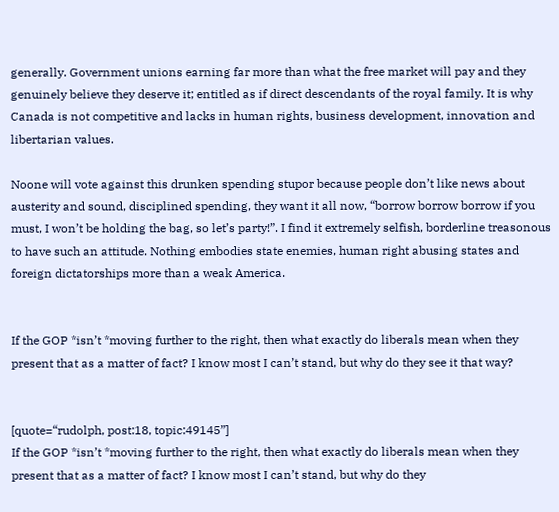generally. Government unions earning far more than what the free market will pay and they genuinely believe they deserve it; entitled as if direct descendants of the royal family. It is why Canada is not competitive and lacks in human rights, business development, innovation and libertarian values.

Noone will vote against this drunken spending stupor because people don’t like news about austerity and sound, disciplined spending, they want it all now, “borrow borrow borrow if you must, I won’t be holding the bag, so let’s party!”. I find it extremely selfish, borderline treasonous to have such an attitude. Nothing embodies state enemies, human right abusing states and foreign dictatorships more than a weak America.


If the GOP *isn’t *moving further to the right, then what exactly do liberals mean when they present that as a matter of fact? I know most I can’t stand, but why do they see it that way?


[quote=“rudolph, post:18, topic:49145”]
If the GOP *isn’t *moving further to the right, then what exactly do liberals mean when they present that as a matter of fact? I know most I can’t stand, but why do they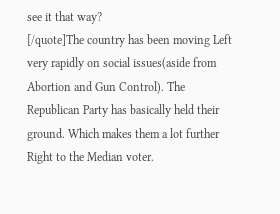see it that way?
[/quote]The country has been moving Left very rapidly on social issues(aside from Abortion and Gun Control). The Republican Party has basically held their ground. Which makes them a lot further Right to the Median voter.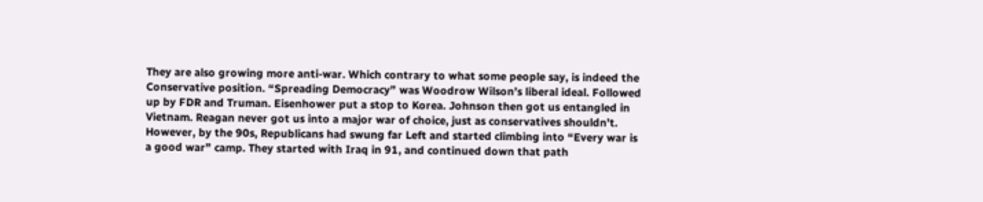They are also growing more anti-war. Which contrary to what some people say, is indeed the Conservative position. “Spreading Democracy” was Woodrow Wilson’s liberal ideal. Followed up by FDR and Truman. Eisenhower put a stop to Korea. Johnson then got us entangled in Vietnam. Reagan never got us into a major war of choice, just as conservatives shouldn’t. However, by the 90s, Republicans had swung far Left and started climbing into “Every war is a good war” camp. They started with Iraq in 91, and continued down that path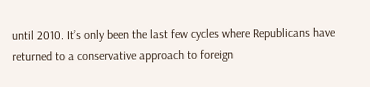until 2010. It’s only been the last few cycles where Republicans have returned to a conservative approach to foreign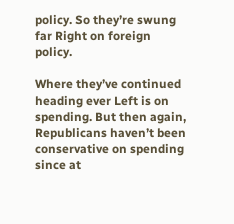policy. So they’re swung far Right on foreign policy.

Where they’ve continued heading ever Left is on spending. But then again, Republicans haven’t been conservative on spending since at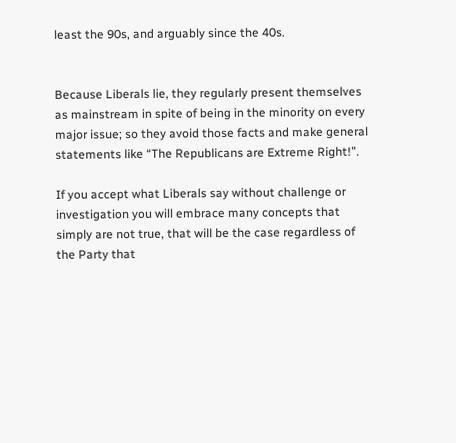least the 90s, and arguably since the 40s.


Because Liberals lie, they regularly present themselves as mainstream in spite of being in the minority on every major issue; so they avoid those facts and make general statements like “The Republicans are Extreme Right!”.

If you accept what Liberals say without challenge or investigation you will embrace many concepts that simply are not true, that will be the case regardless of the Party that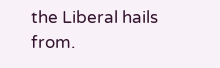the Liberal hails from.